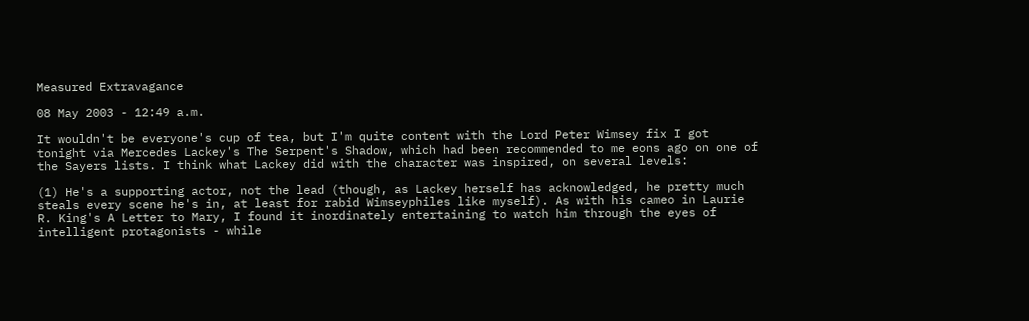Measured Extravagance

08 May 2003 - 12:49 a.m.

It wouldn't be everyone's cup of tea, but I'm quite content with the Lord Peter Wimsey fix I got tonight via Mercedes Lackey's The Serpent's Shadow, which had been recommended to me eons ago on one of the Sayers lists. I think what Lackey did with the character was inspired, on several levels:

(1) He's a supporting actor, not the lead (though, as Lackey herself has acknowledged, he pretty much steals every scene he's in, at least for rabid Wimseyphiles like myself). As with his cameo in Laurie R. King's A Letter to Mary, I found it inordinately entertaining to watch him through the eyes of intelligent protagonists - while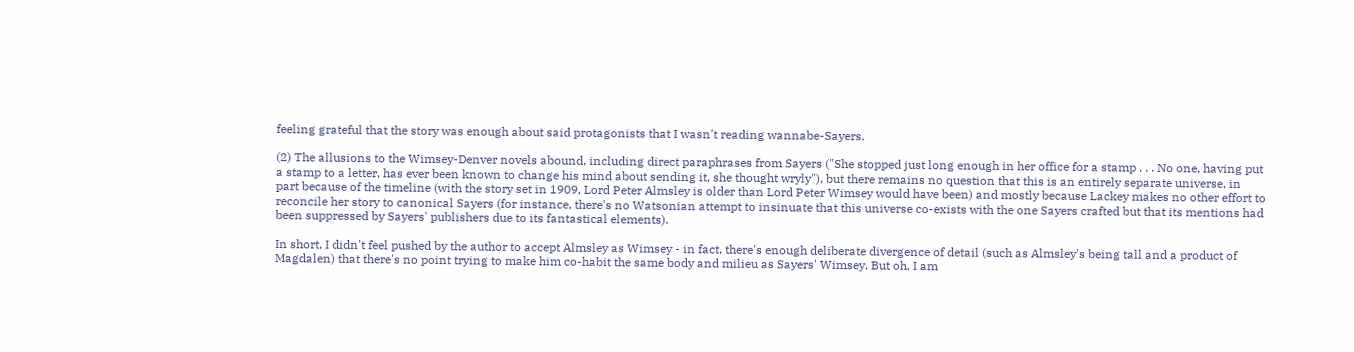feeling grateful that the story was enough about said protagonists that I wasn't reading wannabe-Sayers.

(2) The allusions to the Wimsey-Denver novels abound, including direct paraphrases from Sayers ("She stopped just long enough in her office for a stamp . . . No one, having put a stamp to a letter, has ever been known to change his mind about sending it, she thought wryly"), but there remains no question that this is an entirely separate universe, in part because of the timeline (with the story set in 1909, Lord Peter Almsley is older than Lord Peter Wimsey would have been) and mostly because Lackey makes no other effort to reconcile her story to canonical Sayers (for instance, there's no Watsonian attempt to insinuate that this universe co-exists with the one Sayers crafted but that its mentions had been suppressed by Sayers' publishers due to its fantastical elements).

In short, I didn't feel pushed by the author to accept Almsley as Wimsey - in fact, there's enough deliberate divergence of detail (such as Almsley's being tall and a product of Magdalen) that there's no point trying to make him co-habit the same body and milieu as Sayers' Wimsey. But oh, I am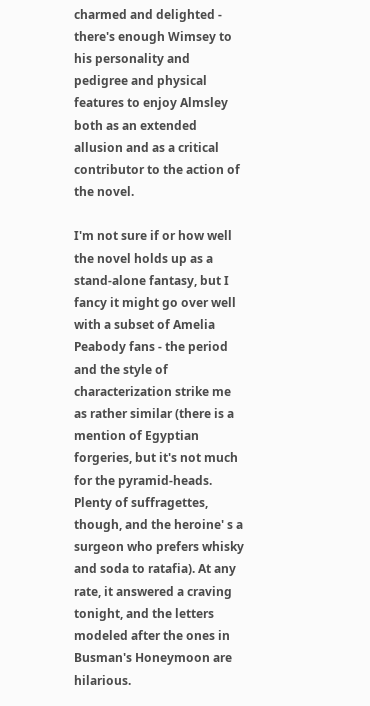charmed and delighted - there's enough Wimsey to his personality and pedigree and physical features to enjoy Almsley both as an extended allusion and as a critical contributor to the action of the novel.

I'm not sure if or how well the novel holds up as a stand-alone fantasy, but I fancy it might go over well with a subset of Amelia Peabody fans - the period and the style of characterization strike me as rather similar (there is a mention of Egyptian forgeries, but it's not much for the pyramid-heads. Plenty of suffragettes, though, and the heroine' s a surgeon who prefers whisky and soda to ratafia). At any rate, it answered a craving tonight, and the letters modeled after the ones in Busman's Honeymoon are hilarious.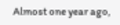Almost one year ago,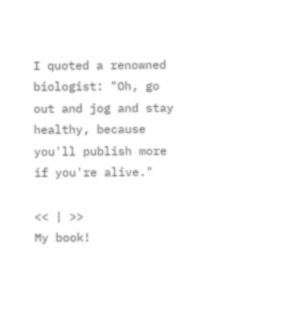I quoted a renowned biologist: "Oh, go out and jog and stay healthy, because you'll publish more if you're alive."

<< | >>
My book!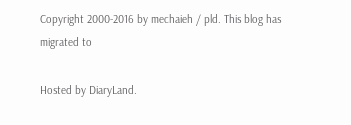Copyright 2000-2016 by mechaieh / pld. This blog has migrated to

Hosted by DiaryLand.